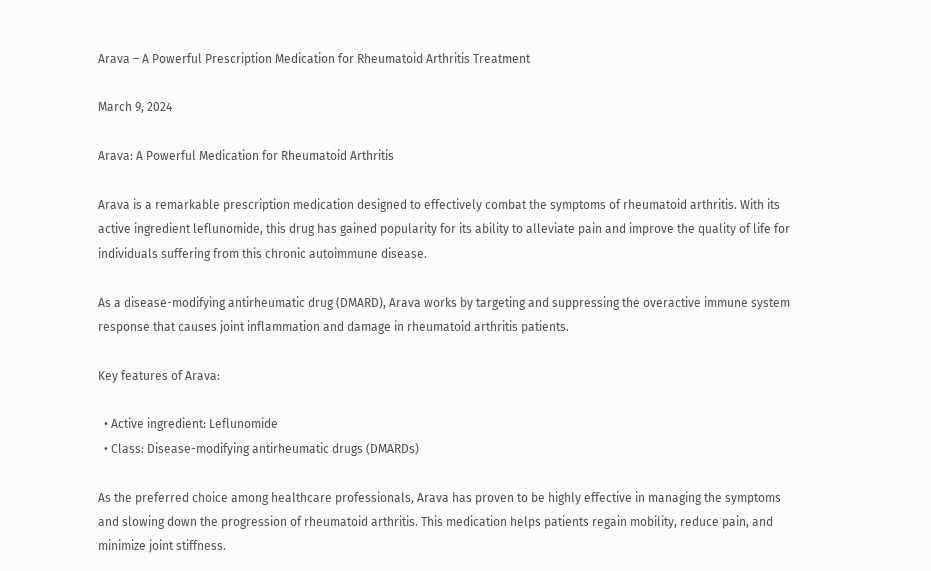Arava – A Powerful Prescription Medication for Rheumatoid Arthritis Treatment

March 9, 2024

Arava: A Powerful Medication for Rheumatoid Arthritis

Arava is a remarkable prescription medication designed to effectively combat the symptoms of rheumatoid arthritis. With its active ingredient leflunomide, this drug has gained popularity for its ability to alleviate pain and improve the quality of life for individuals suffering from this chronic autoimmune disease.

As a disease-modifying antirheumatic drug (DMARD), Arava works by targeting and suppressing the overactive immune system response that causes joint inflammation and damage in rheumatoid arthritis patients.

Key features of Arava:

  • Active ingredient: Leflunomide
  • Class: Disease-modifying antirheumatic drugs (DMARDs)

As the preferred choice among healthcare professionals, Arava has proven to be highly effective in managing the symptoms and slowing down the progression of rheumatoid arthritis. This medication helps patients regain mobility, reduce pain, and minimize joint stiffness.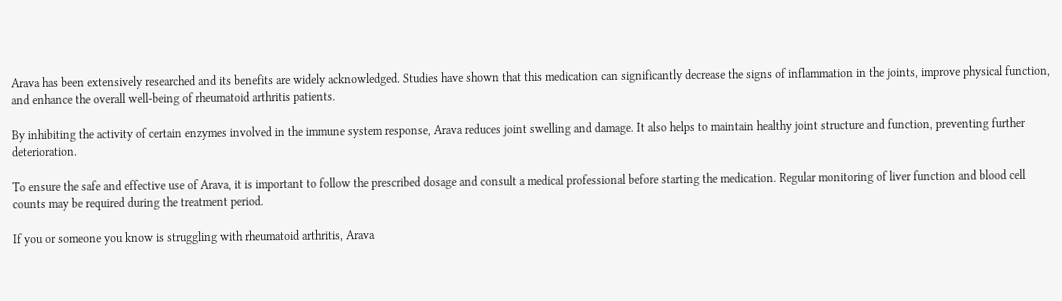Arava has been extensively researched and its benefits are widely acknowledged. Studies have shown that this medication can significantly decrease the signs of inflammation in the joints, improve physical function, and enhance the overall well-being of rheumatoid arthritis patients.

By inhibiting the activity of certain enzymes involved in the immune system response, Arava reduces joint swelling and damage. It also helps to maintain healthy joint structure and function, preventing further deterioration.

To ensure the safe and effective use of Arava, it is important to follow the prescribed dosage and consult a medical professional before starting the medication. Regular monitoring of liver function and blood cell counts may be required during the treatment period.

If you or someone you know is struggling with rheumatoid arthritis, Arava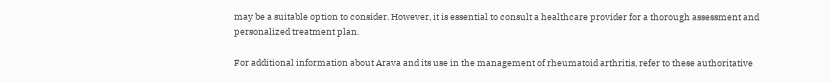may be a suitable option to consider. However, it is essential to consult a healthcare provider for a thorough assessment and personalized treatment plan.

For additional information about Arava and its use in the management of rheumatoid arthritis, refer to these authoritative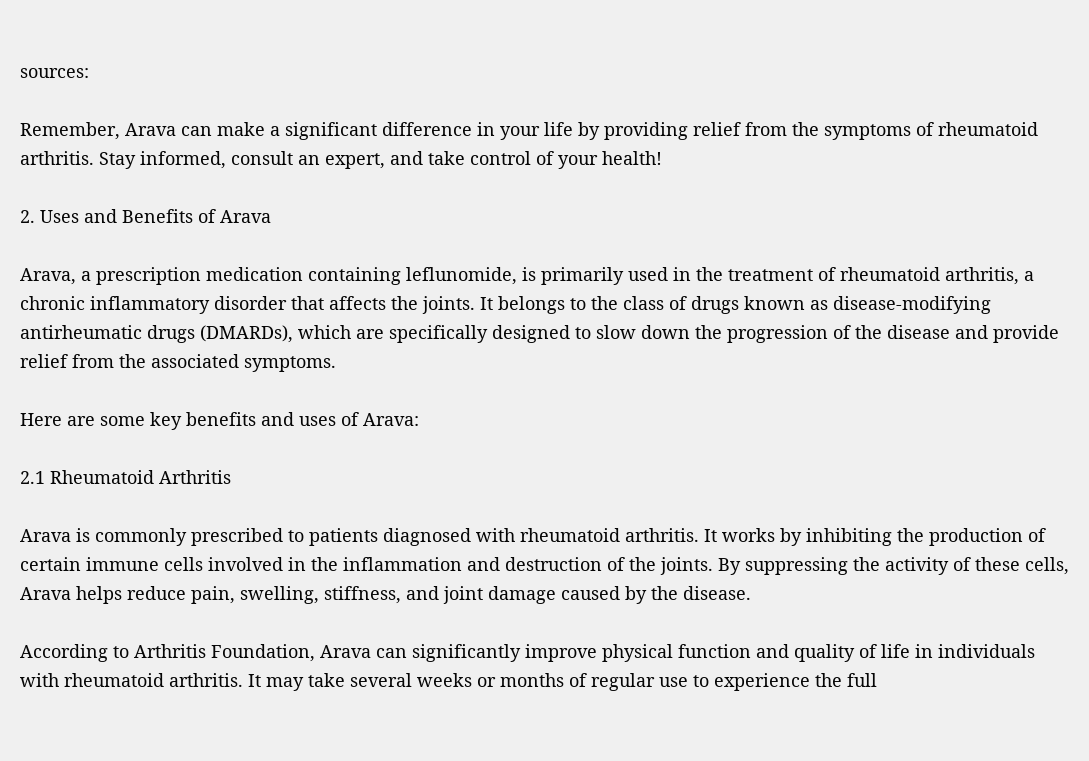sources:

Remember, Arava can make a significant difference in your life by providing relief from the symptoms of rheumatoid arthritis. Stay informed, consult an expert, and take control of your health!

2. Uses and Benefits of Arava

Arava, a prescription medication containing leflunomide, is primarily used in the treatment of rheumatoid arthritis, a chronic inflammatory disorder that affects the joints. It belongs to the class of drugs known as disease-modifying antirheumatic drugs (DMARDs), which are specifically designed to slow down the progression of the disease and provide relief from the associated symptoms.

Here are some key benefits and uses of Arava:

2.1 Rheumatoid Arthritis

Arava is commonly prescribed to patients diagnosed with rheumatoid arthritis. It works by inhibiting the production of certain immune cells involved in the inflammation and destruction of the joints. By suppressing the activity of these cells, Arava helps reduce pain, swelling, stiffness, and joint damage caused by the disease.

According to Arthritis Foundation, Arava can significantly improve physical function and quality of life in individuals with rheumatoid arthritis. It may take several weeks or months of regular use to experience the full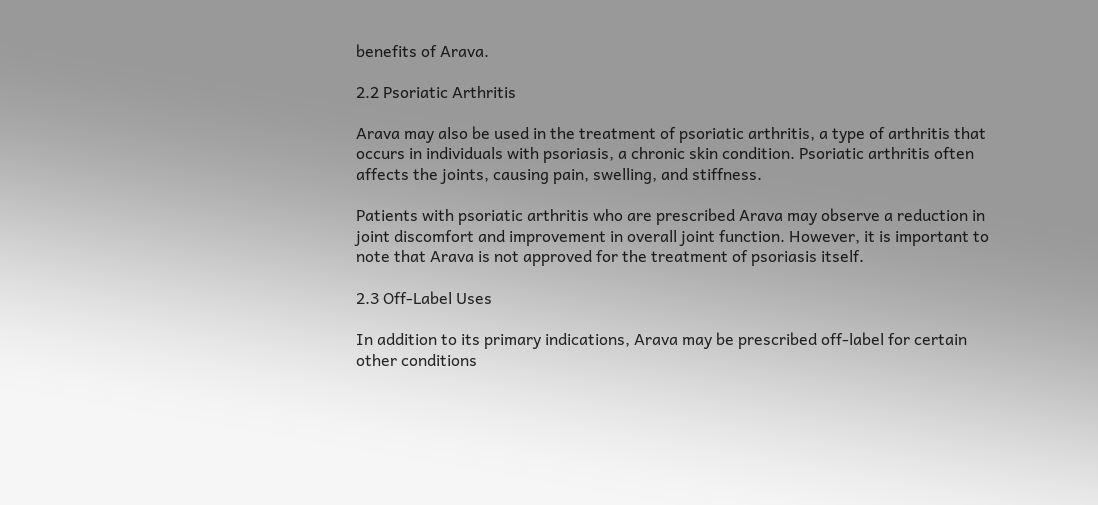benefits of Arava.

2.2 Psoriatic Arthritis

Arava may also be used in the treatment of psoriatic arthritis, a type of arthritis that occurs in individuals with psoriasis, a chronic skin condition. Psoriatic arthritis often affects the joints, causing pain, swelling, and stiffness.

Patients with psoriatic arthritis who are prescribed Arava may observe a reduction in joint discomfort and improvement in overall joint function. However, it is important to note that Arava is not approved for the treatment of psoriasis itself.

2.3 Off-Label Uses

In addition to its primary indications, Arava may be prescribed off-label for certain other conditions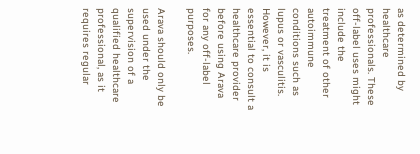as determined by healthcare professionals. These off-label uses might include the treatment of other autoimmune conditions such as lupus or vasculitis. However, it is essential to consult a healthcare provider before using Arava for any off-label purposes.

Arava should only be used under the supervision of a qualified healthcare professional, as it requires regular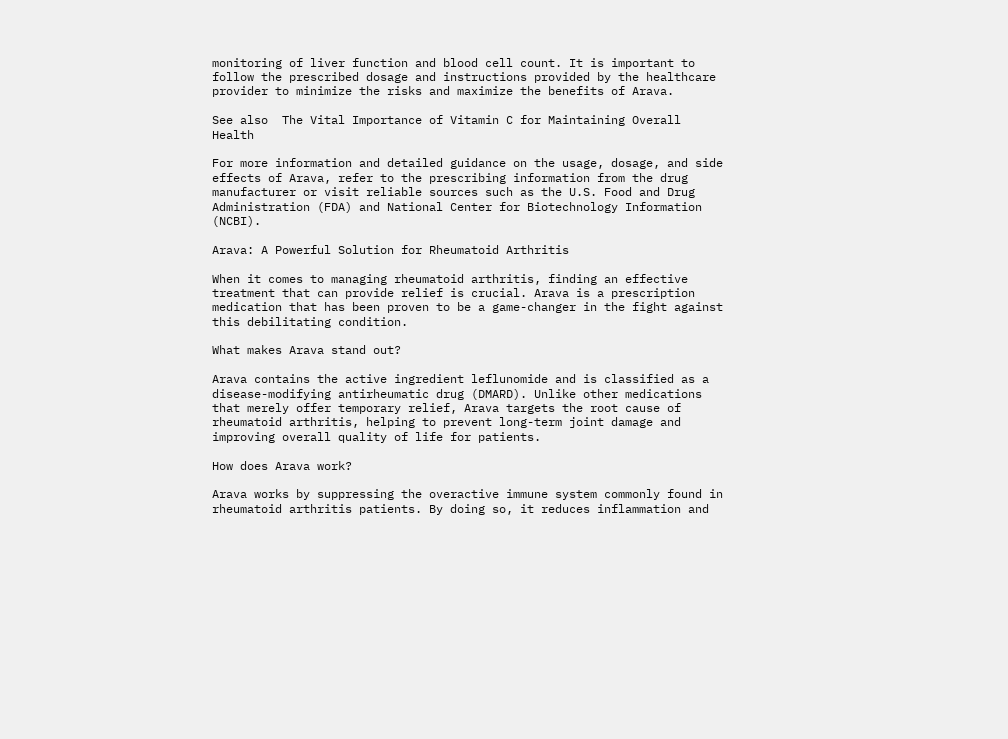monitoring of liver function and blood cell count. It is important to follow the prescribed dosage and instructions provided by the healthcare provider to minimize the risks and maximize the benefits of Arava.

See also  The Vital Importance of Vitamin C for Maintaining Overall Health

For more information and detailed guidance on the usage, dosage, and side effects of Arava, refer to the prescribing information from the drug manufacturer or visit reliable sources such as the U.S. Food and Drug Administration (FDA) and National Center for Biotechnology Information (NCBI).

Arava: A Powerful Solution for Rheumatoid Arthritis

When it comes to managing rheumatoid arthritis, finding an effective treatment that can provide relief is crucial. Arava is a prescription medication that has been proven to be a game-changer in the fight against this debilitating condition.

What makes Arava stand out?

Arava contains the active ingredient leflunomide and is classified as a disease-modifying antirheumatic drug (DMARD). Unlike other medications that merely offer temporary relief, Arava targets the root cause of rheumatoid arthritis, helping to prevent long-term joint damage and improving overall quality of life for patients.

How does Arava work?

Arava works by suppressing the overactive immune system commonly found in rheumatoid arthritis patients. By doing so, it reduces inflammation and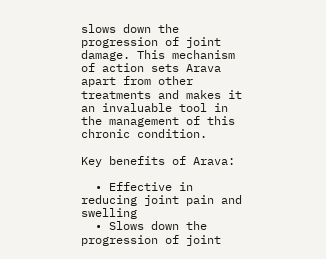slows down the progression of joint damage. This mechanism of action sets Arava apart from other treatments and makes it an invaluable tool in the management of this chronic condition.

Key benefits of Arava:

  • Effective in reducing joint pain and swelling
  • Slows down the progression of joint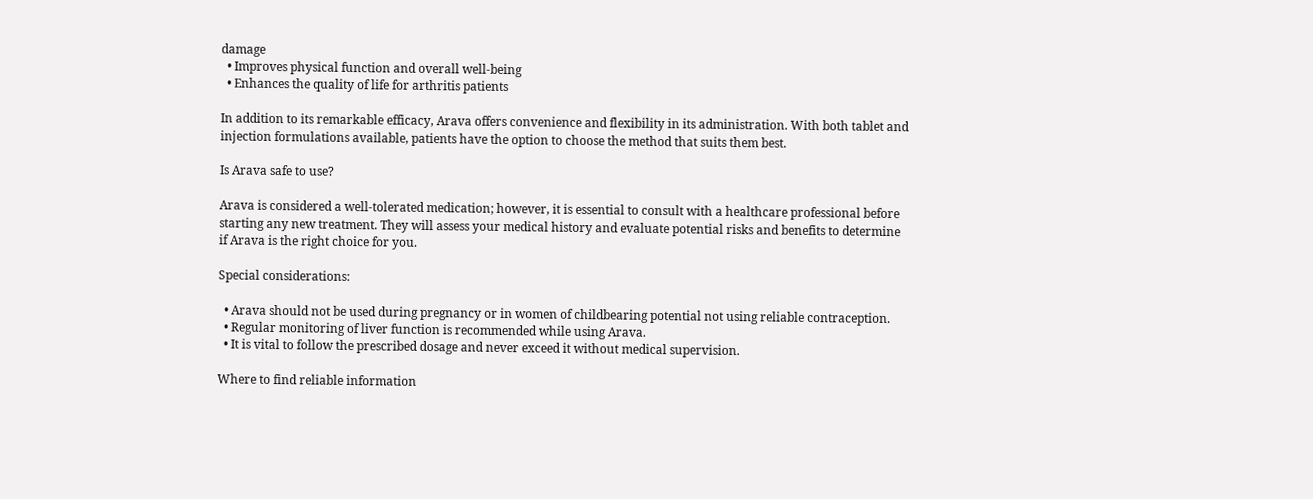damage
  • Improves physical function and overall well-being
  • Enhances the quality of life for arthritis patients

In addition to its remarkable efficacy, Arava offers convenience and flexibility in its administration. With both tablet and injection formulations available, patients have the option to choose the method that suits them best.

Is Arava safe to use?

Arava is considered a well-tolerated medication; however, it is essential to consult with a healthcare professional before starting any new treatment. They will assess your medical history and evaluate potential risks and benefits to determine if Arava is the right choice for you.

Special considerations:

  • Arava should not be used during pregnancy or in women of childbearing potential not using reliable contraception.
  • Regular monitoring of liver function is recommended while using Arava.
  • It is vital to follow the prescribed dosage and never exceed it without medical supervision.

Where to find reliable information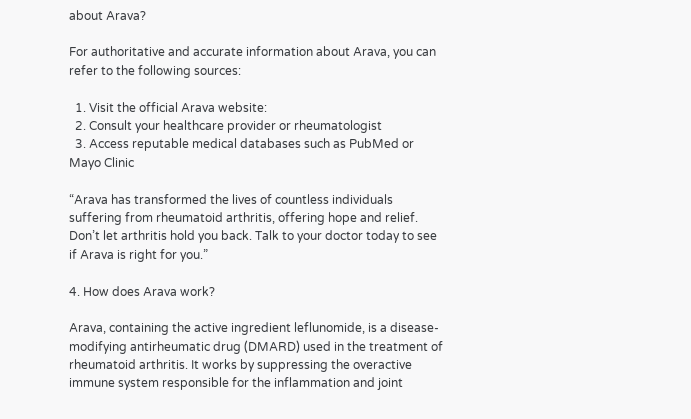about Arava?

For authoritative and accurate information about Arava, you can refer to the following sources:

  1. Visit the official Arava website:
  2. Consult your healthcare provider or rheumatologist
  3. Access reputable medical databases such as PubMed or Mayo Clinic

“Arava has transformed the lives of countless individuals suffering from rheumatoid arthritis, offering hope and relief. Don’t let arthritis hold you back. Talk to your doctor today to see if Arava is right for you.”

4. How does Arava work?

Arava, containing the active ingredient leflunomide, is a disease-modifying antirheumatic drug (DMARD) used in the treatment of rheumatoid arthritis. It works by suppressing the overactive immune system responsible for the inflammation and joint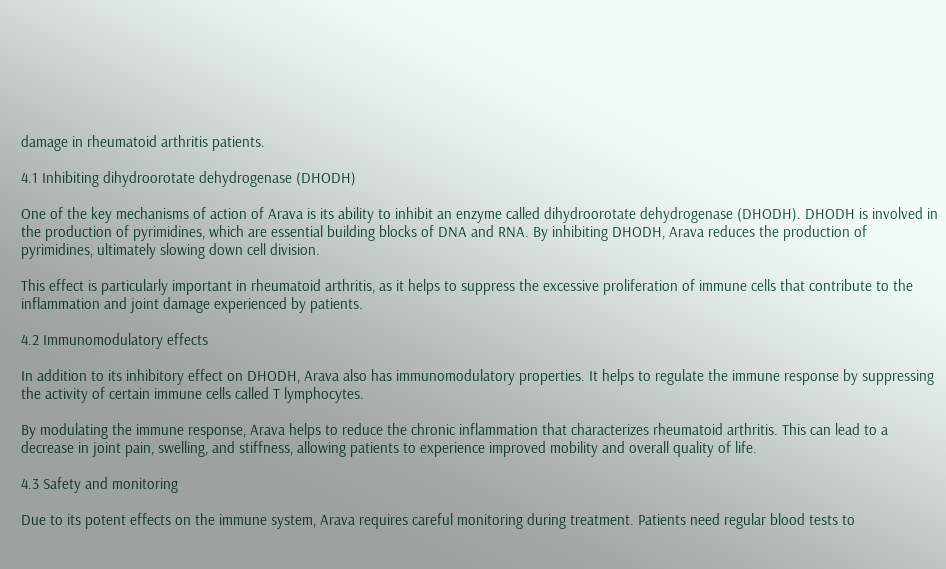damage in rheumatoid arthritis patients.

4.1 Inhibiting dihydroorotate dehydrogenase (DHODH)

One of the key mechanisms of action of Arava is its ability to inhibit an enzyme called dihydroorotate dehydrogenase (DHODH). DHODH is involved in the production of pyrimidines, which are essential building blocks of DNA and RNA. By inhibiting DHODH, Arava reduces the production of pyrimidines, ultimately slowing down cell division.

This effect is particularly important in rheumatoid arthritis, as it helps to suppress the excessive proliferation of immune cells that contribute to the inflammation and joint damage experienced by patients.

4.2 Immunomodulatory effects

In addition to its inhibitory effect on DHODH, Arava also has immunomodulatory properties. It helps to regulate the immune response by suppressing the activity of certain immune cells called T lymphocytes.

By modulating the immune response, Arava helps to reduce the chronic inflammation that characterizes rheumatoid arthritis. This can lead to a decrease in joint pain, swelling, and stiffness, allowing patients to experience improved mobility and overall quality of life.

4.3 Safety and monitoring

Due to its potent effects on the immune system, Arava requires careful monitoring during treatment. Patients need regular blood tests to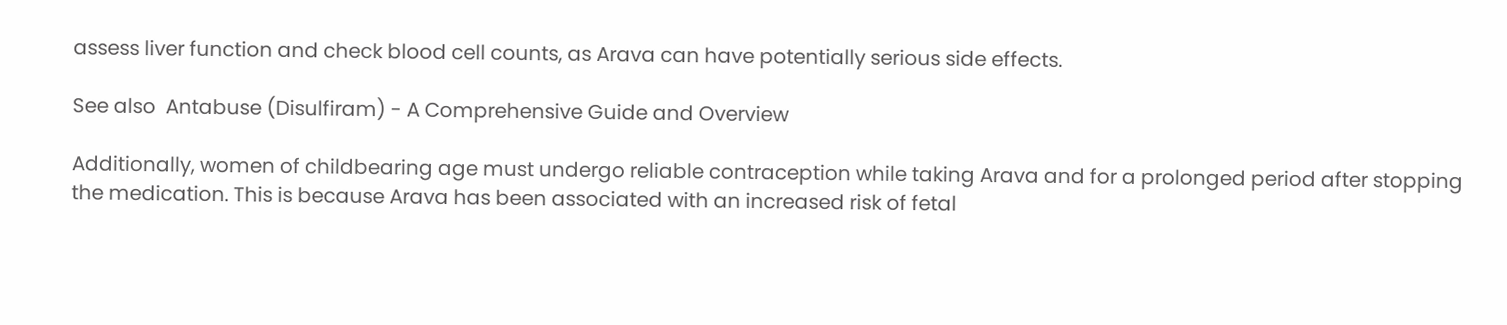assess liver function and check blood cell counts, as Arava can have potentially serious side effects.

See also  Antabuse (Disulfiram) - A Comprehensive Guide and Overview

Additionally, women of childbearing age must undergo reliable contraception while taking Arava and for a prolonged period after stopping the medication. This is because Arava has been associated with an increased risk of fetal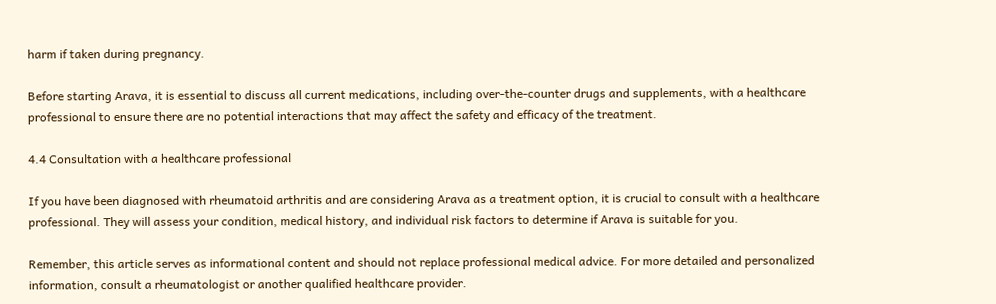harm if taken during pregnancy.

Before starting Arava, it is essential to discuss all current medications, including over-the-counter drugs and supplements, with a healthcare professional to ensure there are no potential interactions that may affect the safety and efficacy of the treatment.

4.4 Consultation with a healthcare professional

If you have been diagnosed with rheumatoid arthritis and are considering Arava as a treatment option, it is crucial to consult with a healthcare professional. They will assess your condition, medical history, and individual risk factors to determine if Arava is suitable for you.

Remember, this article serves as informational content and should not replace professional medical advice. For more detailed and personalized information, consult a rheumatologist or another qualified healthcare provider.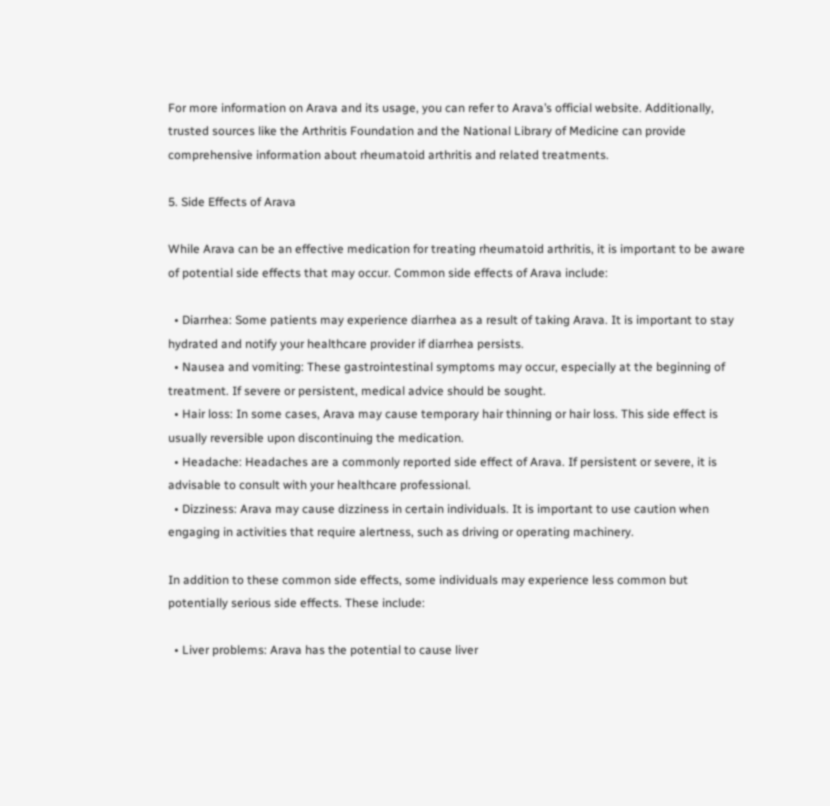For more information on Arava and its usage, you can refer to Arava’s official website. Additionally, trusted sources like the Arthritis Foundation and the National Library of Medicine can provide comprehensive information about rheumatoid arthritis and related treatments.

5. Side Effects of Arava

While Arava can be an effective medication for treating rheumatoid arthritis, it is important to be aware of potential side effects that may occur. Common side effects of Arava include:

  • Diarrhea: Some patients may experience diarrhea as a result of taking Arava. It is important to stay hydrated and notify your healthcare provider if diarrhea persists.
  • Nausea and vomiting: These gastrointestinal symptoms may occur, especially at the beginning of treatment. If severe or persistent, medical advice should be sought.
  • Hair loss: In some cases, Arava may cause temporary hair thinning or hair loss. This side effect is usually reversible upon discontinuing the medication.
  • Headache: Headaches are a commonly reported side effect of Arava. If persistent or severe, it is advisable to consult with your healthcare professional.
  • Dizziness: Arava may cause dizziness in certain individuals. It is important to use caution when engaging in activities that require alertness, such as driving or operating machinery.

In addition to these common side effects, some individuals may experience less common but potentially serious side effects. These include:

  • Liver problems: Arava has the potential to cause liver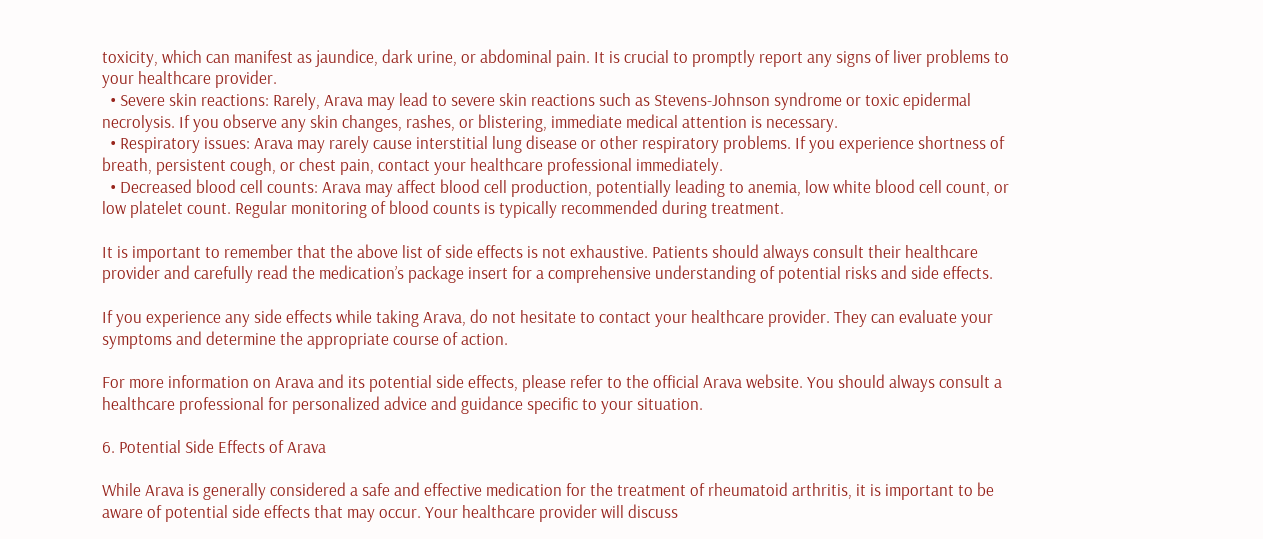toxicity, which can manifest as jaundice, dark urine, or abdominal pain. It is crucial to promptly report any signs of liver problems to your healthcare provider.
  • Severe skin reactions: Rarely, Arava may lead to severe skin reactions such as Stevens-Johnson syndrome or toxic epidermal necrolysis. If you observe any skin changes, rashes, or blistering, immediate medical attention is necessary.
  • Respiratory issues: Arava may rarely cause interstitial lung disease or other respiratory problems. If you experience shortness of breath, persistent cough, or chest pain, contact your healthcare professional immediately.
  • Decreased blood cell counts: Arava may affect blood cell production, potentially leading to anemia, low white blood cell count, or low platelet count. Regular monitoring of blood counts is typically recommended during treatment.

It is important to remember that the above list of side effects is not exhaustive. Patients should always consult their healthcare provider and carefully read the medication’s package insert for a comprehensive understanding of potential risks and side effects.

If you experience any side effects while taking Arava, do not hesitate to contact your healthcare provider. They can evaluate your symptoms and determine the appropriate course of action.

For more information on Arava and its potential side effects, please refer to the official Arava website. You should always consult a healthcare professional for personalized advice and guidance specific to your situation.

6. Potential Side Effects of Arava

While Arava is generally considered a safe and effective medication for the treatment of rheumatoid arthritis, it is important to be aware of potential side effects that may occur. Your healthcare provider will discuss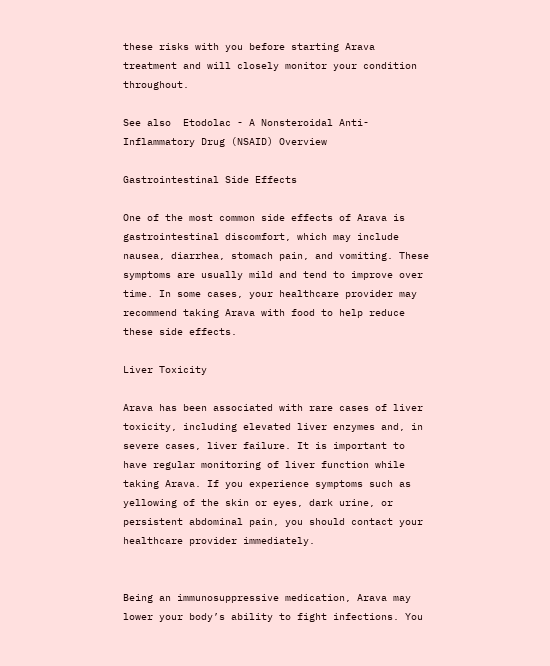these risks with you before starting Arava treatment and will closely monitor your condition throughout.

See also  Etodolac - A Nonsteroidal Anti-Inflammatory Drug (NSAID) Overview

Gastrointestinal Side Effects

One of the most common side effects of Arava is gastrointestinal discomfort, which may include nausea, diarrhea, stomach pain, and vomiting. These symptoms are usually mild and tend to improve over time. In some cases, your healthcare provider may recommend taking Arava with food to help reduce these side effects.

Liver Toxicity

Arava has been associated with rare cases of liver toxicity, including elevated liver enzymes and, in severe cases, liver failure. It is important to have regular monitoring of liver function while taking Arava. If you experience symptoms such as yellowing of the skin or eyes, dark urine, or persistent abdominal pain, you should contact your healthcare provider immediately.


Being an immunosuppressive medication, Arava may lower your body’s ability to fight infections. You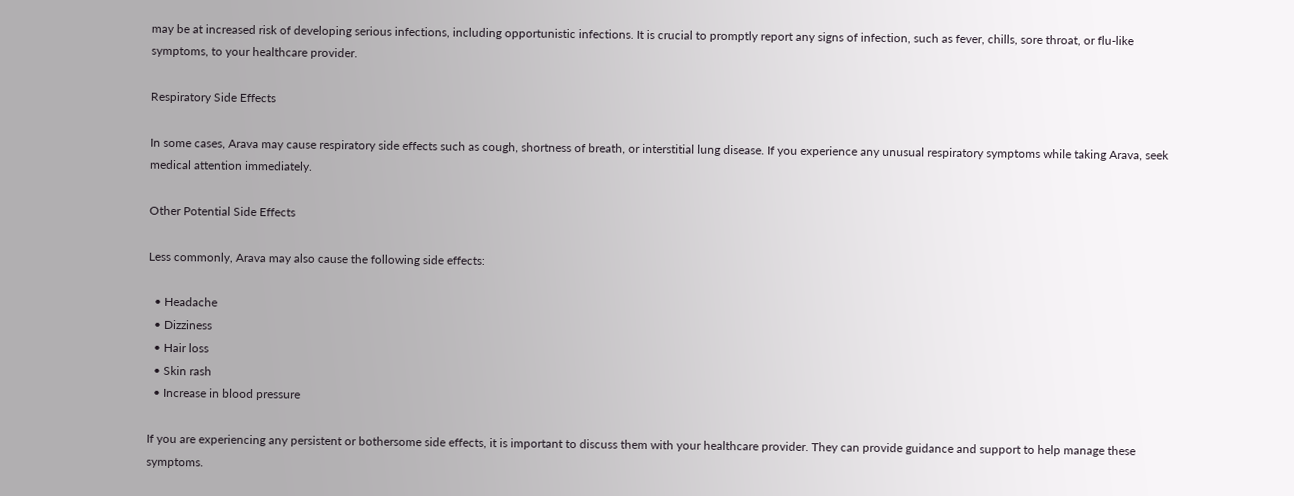may be at increased risk of developing serious infections, including opportunistic infections. It is crucial to promptly report any signs of infection, such as fever, chills, sore throat, or flu-like symptoms, to your healthcare provider.

Respiratory Side Effects

In some cases, Arava may cause respiratory side effects such as cough, shortness of breath, or interstitial lung disease. If you experience any unusual respiratory symptoms while taking Arava, seek medical attention immediately.

Other Potential Side Effects

Less commonly, Arava may also cause the following side effects:

  • Headache
  • Dizziness
  • Hair loss
  • Skin rash
  • Increase in blood pressure

If you are experiencing any persistent or bothersome side effects, it is important to discuss them with your healthcare provider. They can provide guidance and support to help manage these symptoms.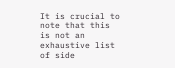It is crucial to note that this is not an exhaustive list of side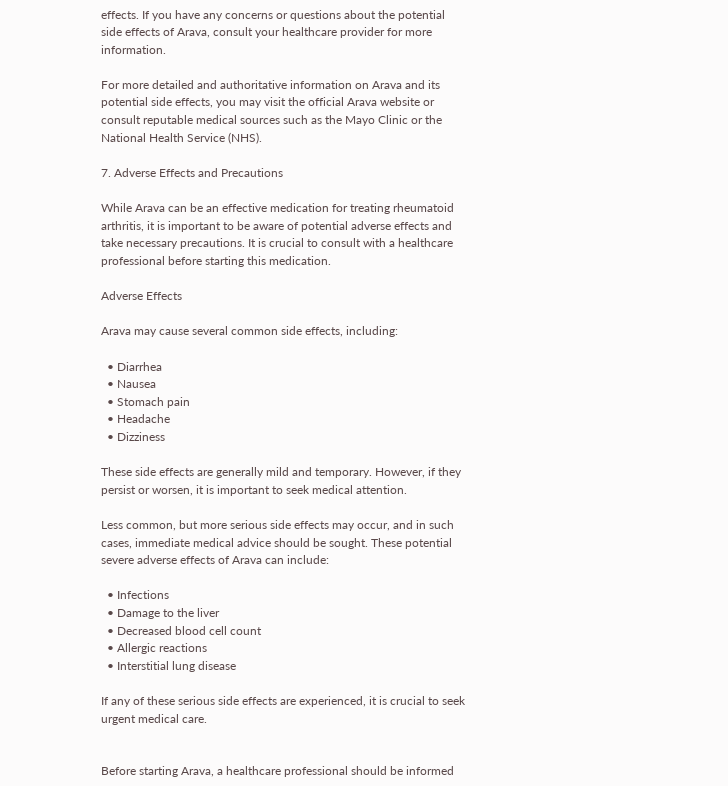effects. If you have any concerns or questions about the potential side effects of Arava, consult your healthcare provider for more information.

For more detailed and authoritative information on Arava and its potential side effects, you may visit the official Arava website or consult reputable medical sources such as the Mayo Clinic or the National Health Service (NHS).

7. Adverse Effects and Precautions

While Arava can be an effective medication for treating rheumatoid arthritis, it is important to be aware of potential adverse effects and take necessary precautions. It is crucial to consult with a healthcare professional before starting this medication.

Adverse Effects

Arava may cause several common side effects, including:

  • Diarrhea
  • Nausea
  • Stomach pain
  • Headache
  • Dizziness

These side effects are generally mild and temporary. However, if they persist or worsen, it is important to seek medical attention.

Less common, but more serious side effects may occur, and in such cases, immediate medical advice should be sought. These potential severe adverse effects of Arava can include:

  • Infections
  • Damage to the liver
  • Decreased blood cell count
  • Allergic reactions
  • Interstitial lung disease

If any of these serious side effects are experienced, it is crucial to seek urgent medical care.


Before starting Arava, a healthcare professional should be informed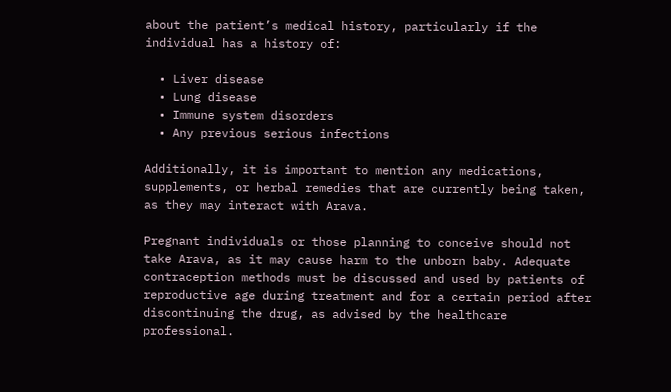about the patient’s medical history, particularly if the individual has a history of:

  • Liver disease
  • Lung disease
  • Immune system disorders
  • Any previous serious infections

Additionally, it is important to mention any medications, supplements, or herbal remedies that are currently being taken, as they may interact with Arava.

Pregnant individuals or those planning to conceive should not take Arava, as it may cause harm to the unborn baby. Adequate contraception methods must be discussed and used by patients of reproductive age during treatment and for a certain period after discontinuing the drug, as advised by the healthcare professional.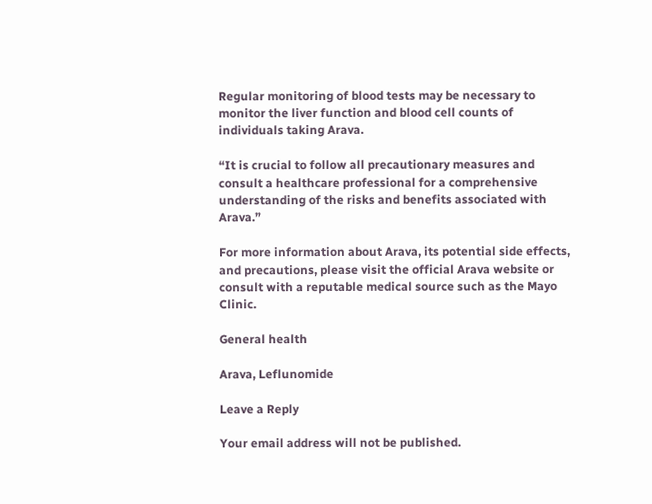Regular monitoring of blood tests may be necessary to monitor the liver function and blood cell counts of individuals taking Arava.

“It is crucial to follow all precautionary measures and consult a healthcare professional for a comprehensive understanding of the risks and benefits associated with Arava.”

For more information about Arava, its potential side effects, and precautions, please visit the official Arava website or consult with a reputable medical source such as the Mayo Clinic.

General health

Arava, Leflunomide

Leave a Reply

Your email address will not be published.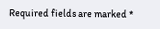Required fields are marked *